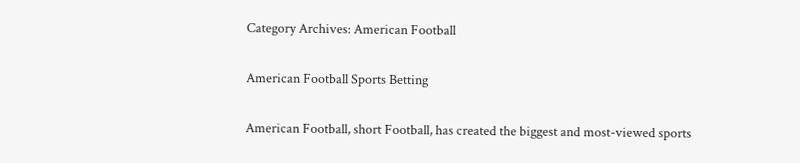Category Archives: American Football

American Football Sports Betting

American Football, short Football, has created the biggest and most-viewed sports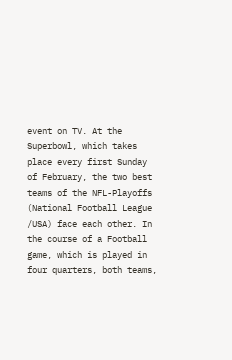event on TV. At the Superbowl, which takes place every first Sunday of February, the two best teams of the NFL-Playoffs (National Football League /USA) face each other. In the course of a Football game, which is played in four quarters, both teams,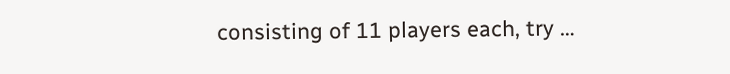consisting of 11 players each, try …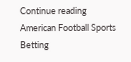Continue reading American Football Sports Betting